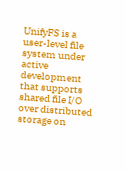UnifyFS is a user-level file system under active development that supports shared file I/O over distributed storage on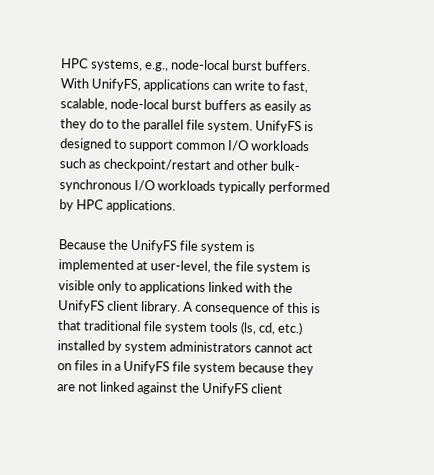HPC systems, e.g., node-local burst buffers. With UnifyFS, applications can write to fast, scalable, node-local burst buffers as easily as they do to the parallel file system. UnifyFS is designed to support common I/O workloads such as checkpoint/restart and other bulk-synchronous I/O workloads typically performed by HPC applications.

Because the UnifyFS file system is implemented at user-level, the file system is visible only to applications linked with the UnifyFS client library. A consequence of this is that traditional file system tools (ls, cd, etc.) installed by system administrators cannot act on files in a UnifyFS file system because they are not linked against the UnifyFS client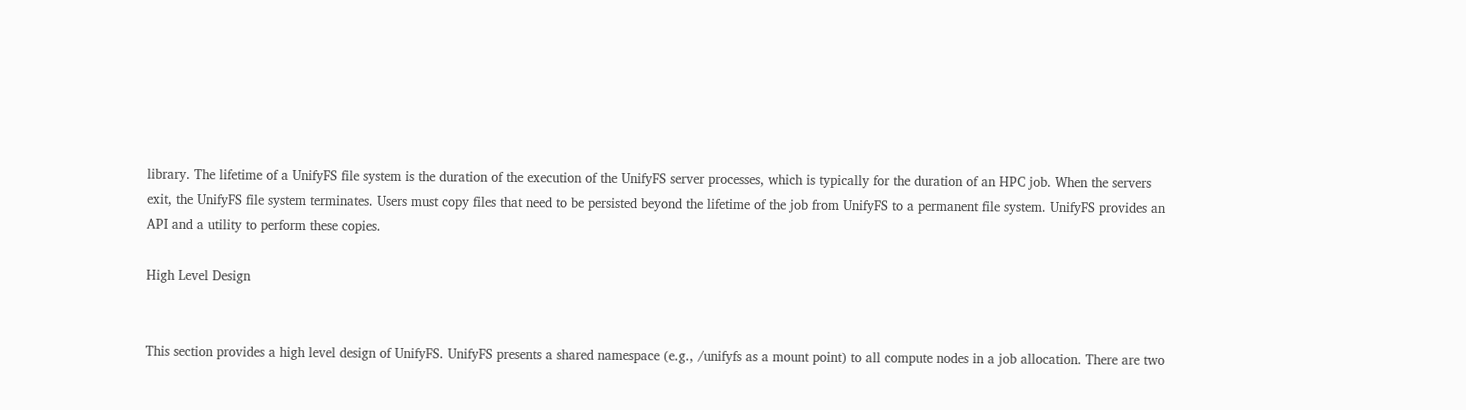library. The lifetime of a UnifyFS file system is the duration of the execution of the UnifyFS server processes, which is typically for the duration of an HPC job. When the servers exit, the UnifyFS file system terminates. Users must copy files that need to be persisted beyond the lifetime of the job from UnifyFS to a permanent file system. UnifyFS provides an API and a utility to perform these copies.

High Level Design


This section provides a high level design of UnifyFS. UnifyFS presents a shared namespace (e.g., /unifyfs as a mount point) to all compute nodes in a job allocation. There are two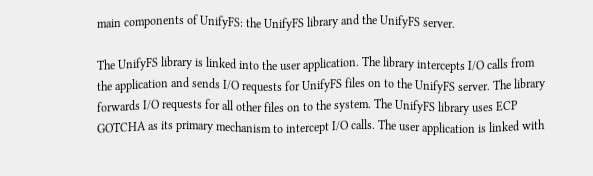main components of UnifyFS: the UnifyFS library and the UnifyFS server.

The UnifyFS library is linked into the user application. The library intercepts I/O calls from the application and sends I/O requests for UnifyFS files on to the UnifyFS server. The library forwards I/O requests for all other files on to the system. The UnifyFS library uses ECP GOTCHA as its primary mechanism to intercept I/O calls. The user application is linked with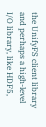the UnifyFS client library and perhaps a high-level I/O library, like HDF5,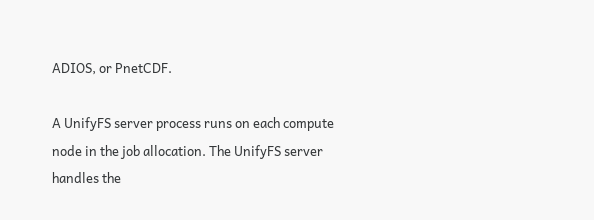ADIOS, or PnetCDF.

A UnifyFS server process runs on each compute node in the job allocation. The UnifyFS server handles the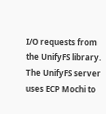I/O requests from the UnifyFS library. The UnifyFS server uses ECP Mochi to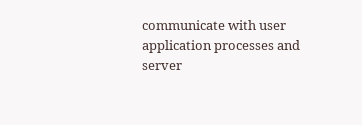communicate with user application processes and server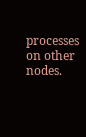processes on other nodes.